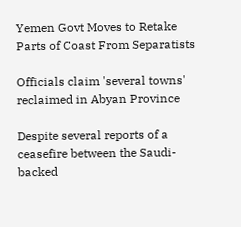Yemen Govt Moves to Retake Parts of Coast From Separatists

Officials claim 'several towns' reclaimed in Abyan Province

Despite several reports of a ceasefire between the Saudi-backed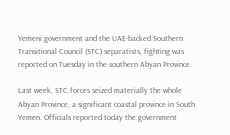Yemeni government and the UAE-backed Southern Transitional Council (STC) separatists, fighting was reported on Tuesday in the southern Abyan Province.

Last week, STC forces seized materially the whole Abyan Province, a significant coastal province in South Yemen. Officials reported today the government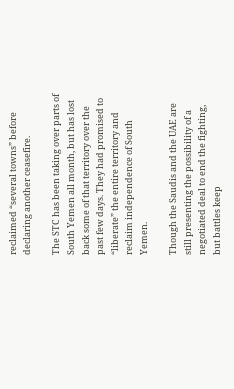reclaimed “several towns” before declaring another ceasefire.

The STC has been taking over parts of South Yemen all month, but has lost back some of that territory over the past few days. They had promised to “liberate” the entire territory and reclaim independence of South Yemen.

Though the Saudis and the UAE are still presenting the possibility of a negotiated deal to end the fighting, but battles keep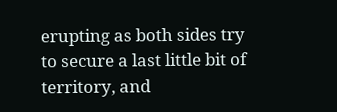erupting as both sides try to secure a last little bit of territory, and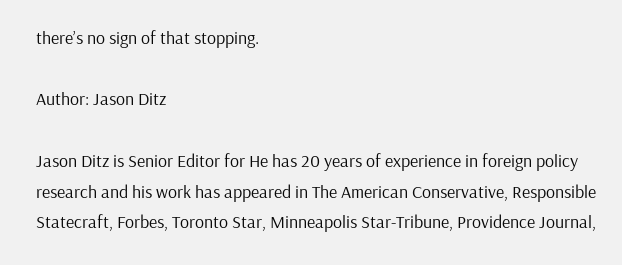there’s no sign of that stopping.

Author: Jason Ditz

Jason Ditz is Senior Editor for He has 20 years of experience in foreign policy research and his work has appeared in The American Conservative, Responsible Statecraft, Forbes, Toronto Star, Minneapolis Star-Tribune, Providence Journal,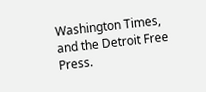Washington Times, and the Detroit Free Press.